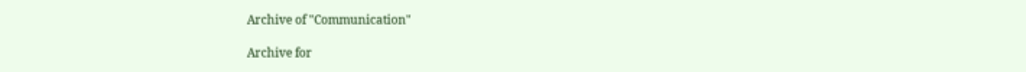Archive of "Communication"

Archive for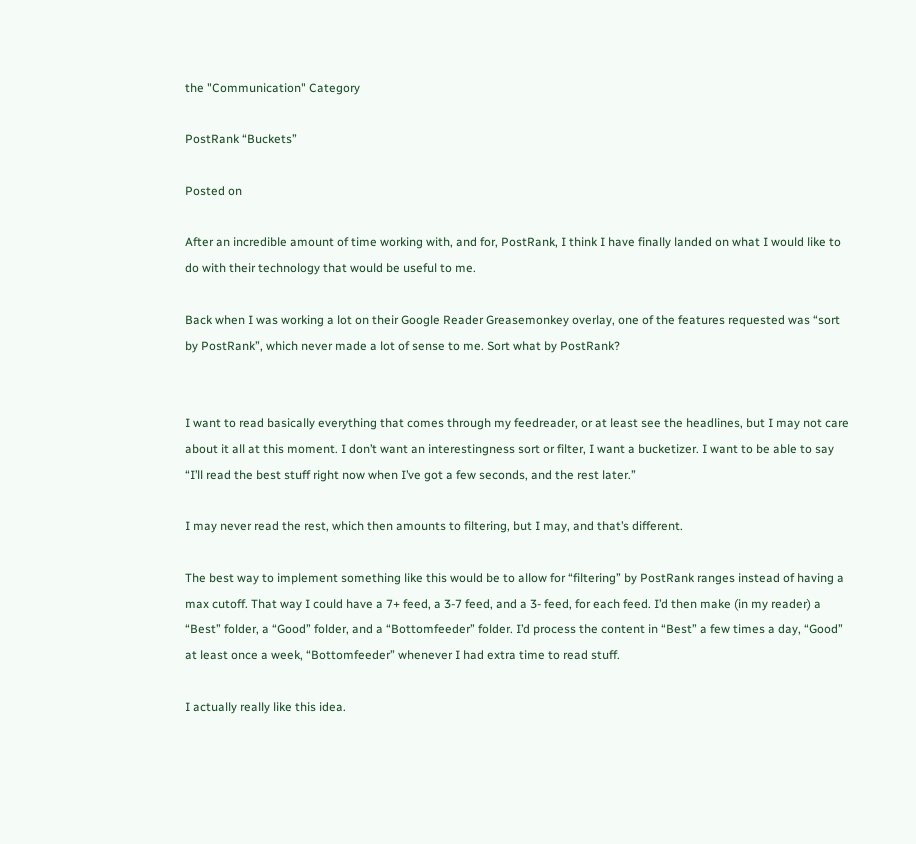the "Communication" Category

PostRank “Buckets”

Posted on

After an incredible amount of time working with, and for, PostRank, I think I have finally landed on what I would like to do with their technology that would be useful to me.

Back when I was working a lot on their Google Reader Greasemonkey overlay, one of the features requested was “sort by PostRank”, which never made a lot of sense to me. Sort what by PostRank?


I want to read basically everything that comes through my feedreader, or at least see the headlines, but I may not care about it all at this moment. I don’t want an interestingness sort or filter, I want a bucketizer. I want to be able to say “I’ll read the best stuff right now when I’ve got a few seconds, and the rest later.”

I may never read the rest, which then amounts to filtering, but I may, and that’s different.

The best way to implement something like this would be to allow for “filtering” by PostRank ranges instead of having a max cutoff. That way I could have a 7+ feed, a 3-7 feed, and a 3- feed, for each feed. I’d then make (in my reader) a “Best” folder, a “Good” folder, and a “Bottomfeeder” folder. I’d process the content in “Best” a few times a day, “Good” at least once a week, “Bottomfeeder” whenever I had extra time to read stuff.

I actually really like this idea.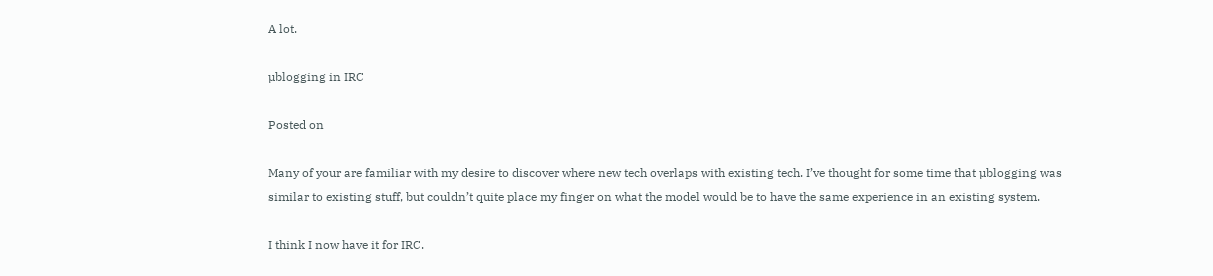A lot.

µblogging in IRC

Posted on

Many of your are familiar with my desire to discover where new tech overlaps with existing tech. I’ve thought for some time that µblogging was similar to existing stuff, but couldn’t quite place my finger on what the model would be to have the same experience in an existing system.

I think I now have it for IRC.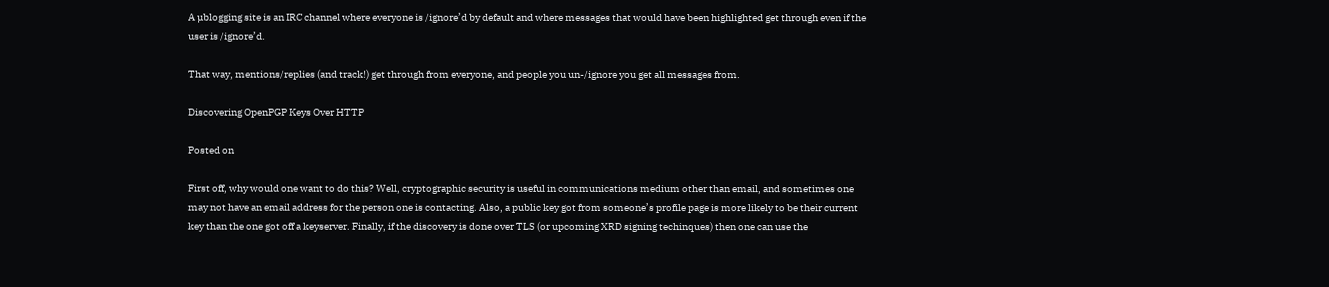A µblogging site is an IRC channel where everyone is /ignore’d by default and where messages that would have been highlighted get through even if the user is /ignore’d.

That way, mentions/replies (and track!) get through from everyone, and people you un-/ignore you get all messages from.

Discovering OpenPGP Keys Over HTTP

Posted on

First off, why would one want to do this? Well, cryptographic security is useful in communications medium other than email, and sometimes one may not have an email address for the person one is contacting. Also, a public key got from someone’s profile page is more likely to be their current key than the one got off a keyserver. Finally, if the discovery is done over TLS (or upcoming XRD signing techinques) then one can use the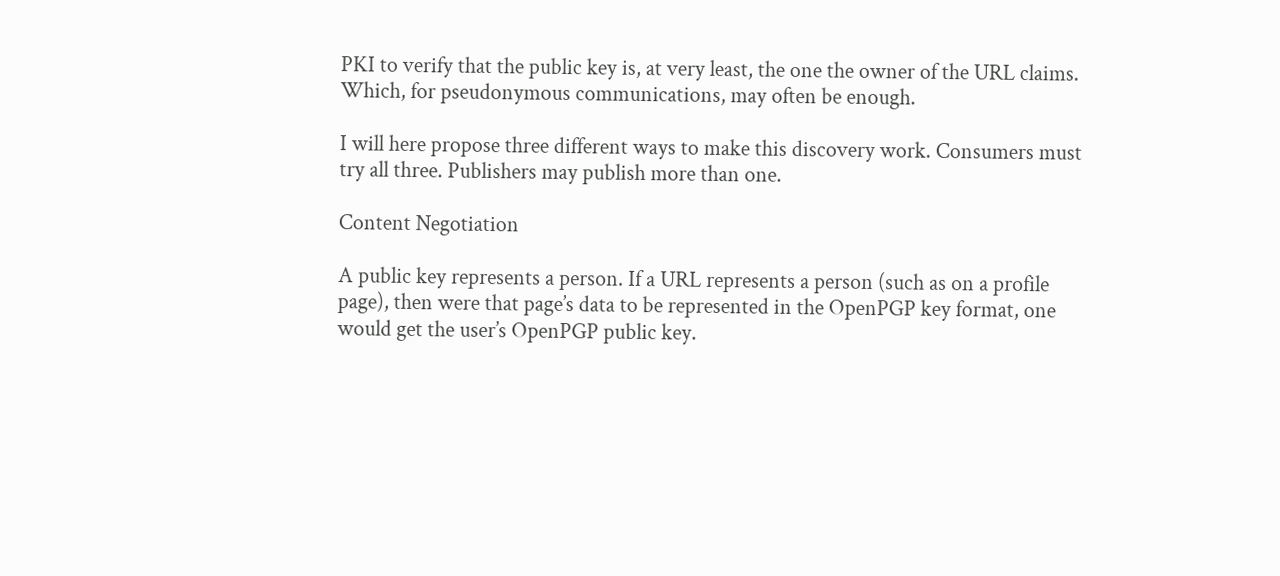PKI to verify that the public key is, at very least, the one the owner of the URL claims. Which, for pseudonymous communications, may often be enough.

I will here propose three different ways to make this discovery work. Consumers must try all three. Publishers may publish more than one.

Content Negotiation

A public key represents a person. If a URL represents a person (such as on a profile page), then were that page’s data to be represented in the OpenPGP key format, one would get the user’s OpenPGP public key.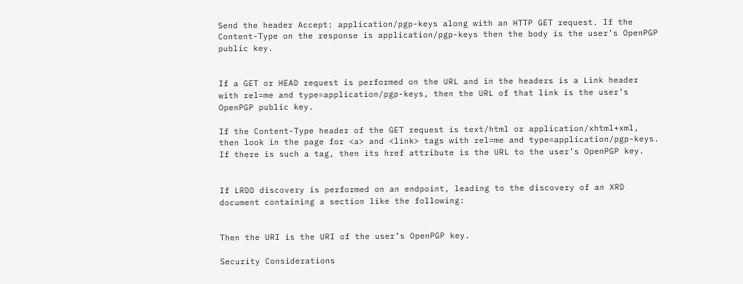Send the header Accept: application/pgp-keys along with an HTTP GET request. If the Content-Type on the response is application/pgp-keys then the body is the user’s OpenPGP public key.


If a GET or HEAD request is performed on the URL and in the headers is a Link header with rel=me and type=application/pgp-keys, then the URL of that link is the user’s OpenPGP public key.

If the Content-Type header of the GET request is text/html or application/xhtml+xml, then look in the page for <a> and <link> tags with rel=me and type=application/pgp-keys. If there is such a tag, then its href attribute is the URL to the user’s OpenPGP key.


If LRDD discovery is performed on an endpoint, leading to the discovery of an XRD document containing a section like the following:


Then the URI is the URI of the user’s OpenPGP key.

Security Considerations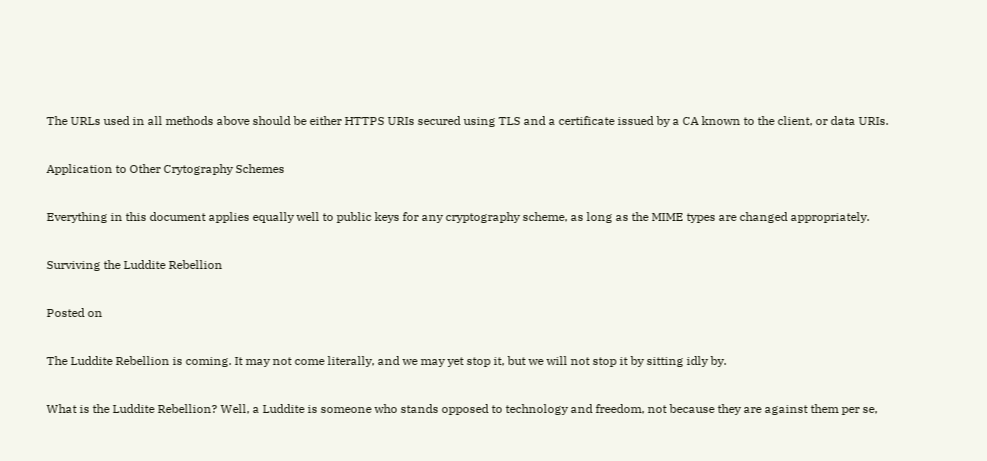The URLs used in all methods above should be either HTTPS URIs secured using TLS and a certificate issued by a CA known to the client, or data URIs.

Application to Other Crytography Schemes

Everything in this document applies equally well to public keys for any cryptography scheme, as long as the MIME types are changed appropriately.

Surviving the Luddite Rebellion

Posted on

The Luddite Rebellion is coming. It may not come literally, and we may yet stop it, but we will not stop it by sitting idly by.

What is the Luddite Rebellion? Well, a Luddite is someone who stands opposed to technology and freedom, not because they are against them per se,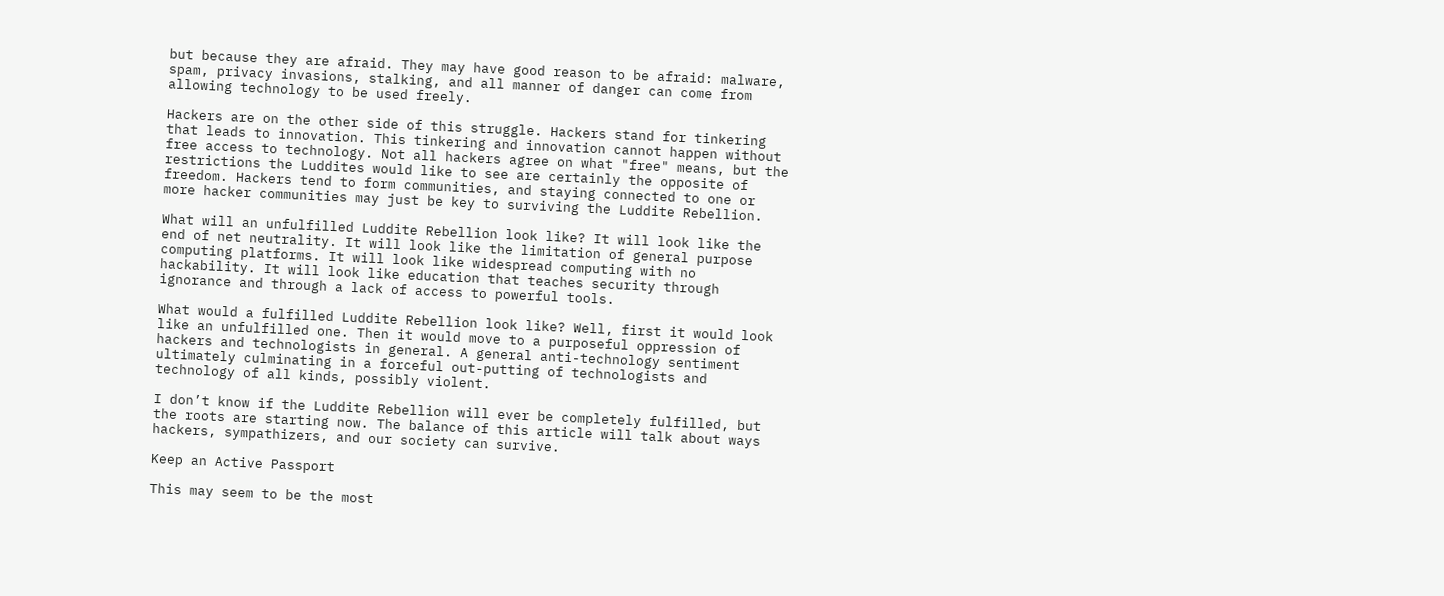but because they are afraid. They may have good reason to be afraid: malware, spam, privacy invasions, stalking, and all manner of danger can come from allowing technology to be used freely.

Hackers are on the other side of this struggle. Hackers stand for tinkering that leads to innovation. This tinkering and innovation cannot happen without free access to technology. Not all hackers agree on what "free" means, but the restrictions the Luddites would like to see are certainly the opposite of freedom. Hackers tend to form communities, and staying connected to one or more hacker communities may just be key to surviving the Luddite Rebellion.

What will an unfulfilled Luddite Rebellion look like? It will look like the end of net neutrality. It will look like the limitation of general purpose computing platforms. It will look like widespread computing with no hackability. It will look like education that teaches security through ignorance and through a lack of access to powerful tools.

What would a fulfilled Luddite Rebellion look like? Well, first it would look like an unfulfilled one. Then it would move to a purposeful oppression of hackers and technologists in general. A general anti-technology sentiment ultimately culminating in a forceful out-putting of technologists and technology of all kinds, possibly violent.

I don’t know if the Luddite Rebellion will ever be completely fulfilled, but the roots are starting now. The balance of this article will talk about ways hackers, sympathizers, and our society can survive.

Keep an Active Passport

This may seem to be the most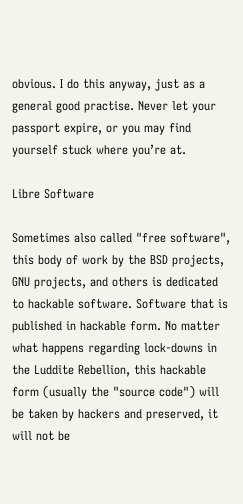obvious. I do this anyway, just as a general good practise. Never let your passport expire, or you may find yourself stuck where you’re at.

Libre Software

Sometimes also called "free software", this body of work by the BSD projects, GNU projects, and others is dedicated to hackable software. Software that is published in hackable form. No matter what happens regarding lock-downs in the Luddite Rebellion, this hackable form (usually the "source code") will be taken by hackers and preserved, it will not be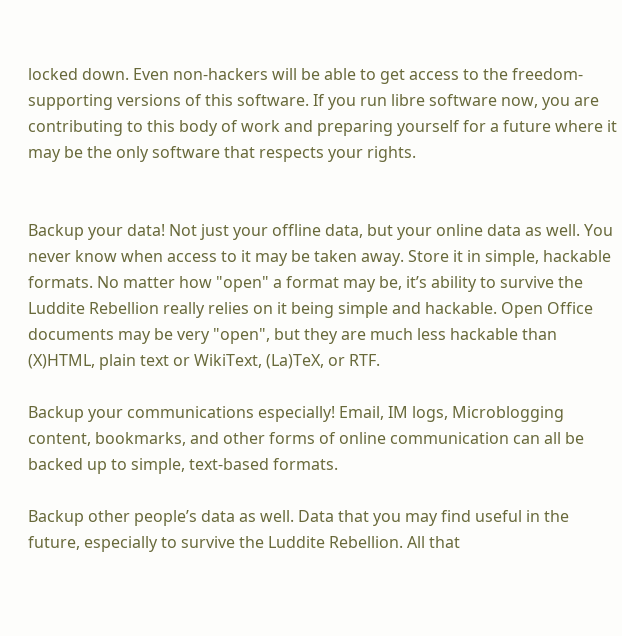locked down. Even non-hackers will be able to get access to the freedom-supporting versions of this software. If you run libre software now, you are contributing to this body of work and preparing yourself for a future where it may be the only software that respects your rights.


Backup your data! Not just your offline data, but your online data as well. You never know when access to it may be taken away. Store it in simple, hackable formats. No matter how "open" a format may be, it’s ability to survive the Luddite Rebellion really relies on it being simple and hackable. Open Office documents may be very "open", but they are much less hackable than (X)HTML, plain text or WikiText, (La)TeX, or RTF.

Backup your communications especially! Email, IM logs, Microblogging content, bookmarks, and other forms of online communication can all be backed up to simple, text-based formats.

Backup other people’s data as well. Data that you may find useful in the future, especially to survive the Luddite Rebellion. All that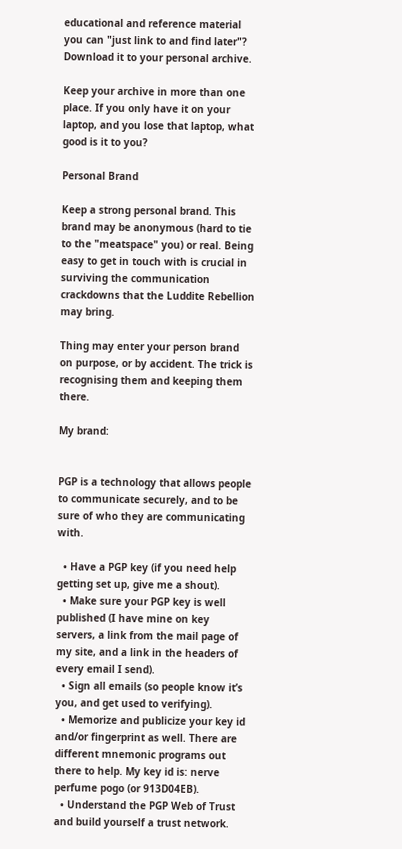educational and reference material you can "just link to and find later"? Download it to your personal archive.

Keep your archive in more than one place. If you only have it on your laptop, and you lose that laptop, what good is it to you?

Personal Brand

Keep a strong personal brand. This brand may be anonymous (hard to tie to the "meatspace" you) or real. Being easy to get in touch with is crucial in surviving the communication crackdowns that the Luddite Rebellion may bring.

Thing may enter your person brand on purpose, or by accident. The trick is recognising them and keeping them there.

My brand:


PGP is a technology that allows people to communicate securely, and to be sure of who they are communicating with.

  • Have a PGP key (if you need help getting set up, give me a shout).
  • Make sure your PGP key is well published (I have mine on key servers, a link from the mail page of my site, and a link in the headers of every email I send).
  • Sign all emails (so people know it’s you, and get used to verifying).
  • Memorize and publicize your key id and/or fingerprint as well. There are different mnemonic programs out there to help. My key id is: nerve perfume pogo (or 913D04EB).
  • Understand the PGP Web of Trust and build yourself a trust network.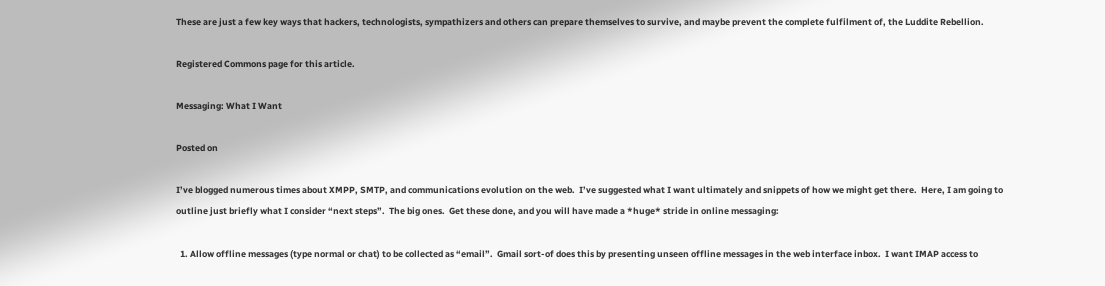These are just a few key ways that hackers, technologists, sympathizers and others can prepare themselves to survive, and maybe prevent the complete fulfilment of, the Luddite Rebellion.

Registered Commons page for this article.

Messaging: What I Want

Posted on

I’ve blogged numerous times about XMPP, SMTP, and communications evolution on the web.  I’ve suggested what I want ultimately and snippets of how we might get there.  Here, I am going to outline just briefly what I consider “next steps”.  The big ones.  Get these done, and you will have made a *huge* stride in online messaging:

  1. Allow offline messages (type normal or chat) to be collected as “email”.  Gmail sort-of does this by presenting unseen offline messages in the web interface inbox.  I want IMAP access to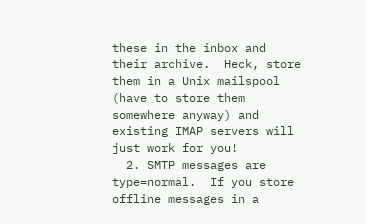these in the inbox and their archive.  Heck, store them in a Unix mailspool (have to store them somewhere anyway) and existing IMAP servers will just work for you!
  2. SMTP messages are type=normal.  If you store offline messages in a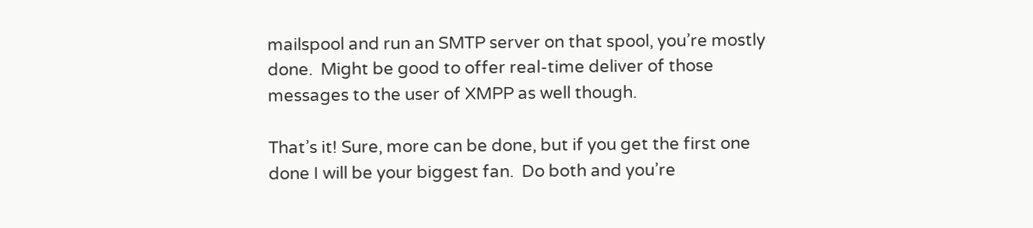mailspool and run an SMTP server on that spool, you’re mostly done.  Might be good to offer real-time deliver of those messages to the user of XMPP as well though.

That’s it! Sure, more can be done, but if you get the first one done I will be your biggest fan.  Do both and you’re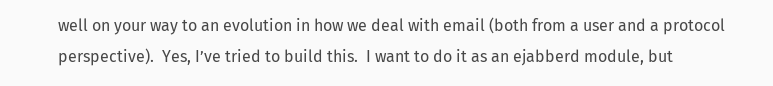well on your way to an evolution in how we deal with email (both from a user and a protocol perspective).  Yes, I’ve tried to build this.  I want to do it as an ejabberd module, but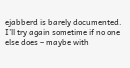ejabberd is barely documented.  I’ll try again sometime if no one else does – maybe with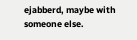ejabberd, maybe with someone else.